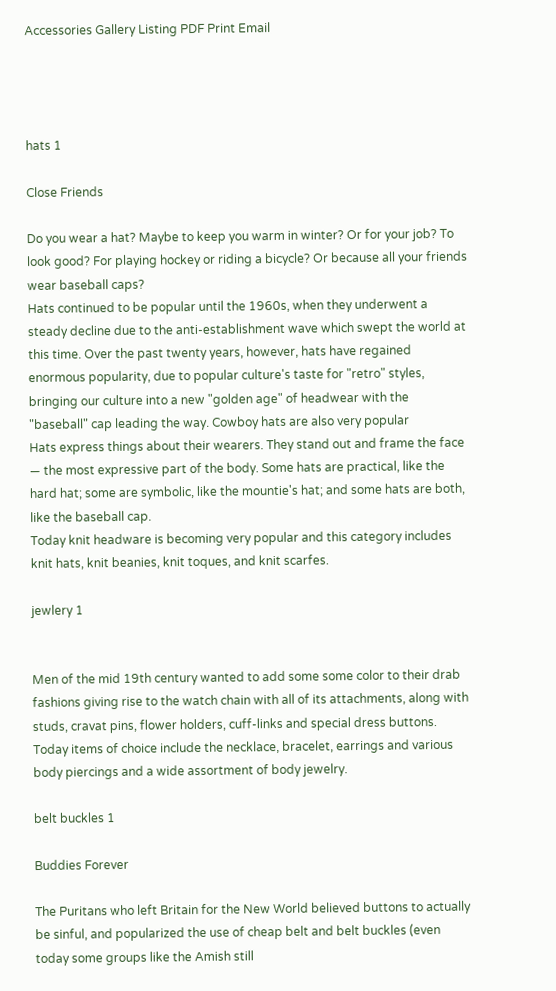Accessories Gallery Listing PDF Print Email




hats 1

Close Friends

Do you wear a hat? Maybe to keep you warm in winter? Or for your job? To look good? For playing hockey or riding a bicycle? Or because all your friends wear baseball caps?
Hats continued to be popular until the 1960s, when they underwent a steady decline due to the anti-establishment wave which swept the world at this time. Over the past twenty years, however, hats have regained enormous popularity, due to popular culture's taste for "retro" styles, bringing our culture into a new "golden age" of headwear with the "baseball" cap leading the way. Cowboy hats are also very popular
Hats express things about their wearers. They stand out and frame the face — the most expressive part of the body. Some hats are practical, like the hard hat; some are symbolic, like the mountie's hat; and some hats are both, like the baseball cap.
Today knit headware is becoming very popular and this category includes knit hats, knit beanies, knit toques, and knit scarfes.

jewlery 1


Men of the mid 19th century wanted to add some some color to their drab fashions giving rise to the watch chain with all of its attachments, along with studs, cravat pins, flower holders, cuff-links and special dress buttons. Today items of choice include the necklace, bracelet, earrings and various body piercings and a wide assortment of body jewelry.

belt buckles 1

Buddies Forever

The Puritans who left Britain for the New World believed buttons to actually be sinful, and popularized the use of cheap belt and belt buckles (even today some groups like the Amish still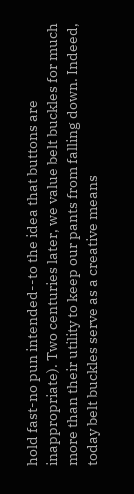hold fast-no pun intended--to the idea that buttons are inappropriate). Two centuries later, we value belt buckles for much more than their utility to keep our pants from falling down. Indeed, today belt buckles serve as a creative means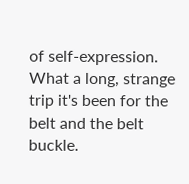of self-expression. What a long, strange trip it's been for the belt and the belt buckle.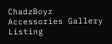ChadzBoyz Accessories Gallery Listing